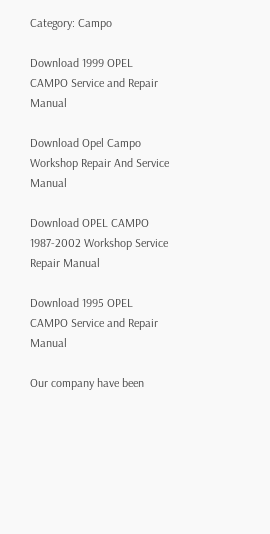Category: Campo

Download 1999 OPEL CAMPO Service and Repair Manual

Download Opel Campo Workshop Repair And Service Manual

Download OPEL CAMPO 1987-2002 Workshop Service Repair Manual

Download 1995 OPEL CAMPO Service and Repair Manual

Our company have been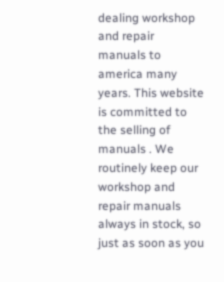dealing workshop and repair manuals to america many years. This website is committed to the selling of manuals . We routinely keep our workshop and repair manuals always in stock, so just as soon as you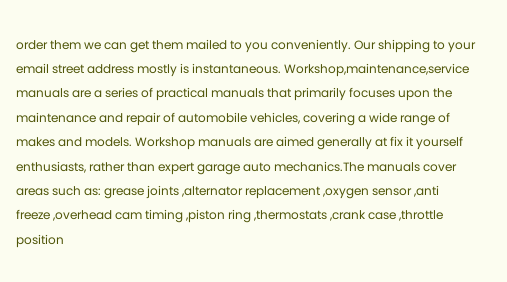order them we can get them mailed to you conveniently. Our shipping to your email street address mostly is instantaneous. Workshop,maintenance,service manuals are a series of practical manuals that primarily focuses upon the maintenance and repair of automobile vehicles, covering a wide range of makes and models. Workshop manuals are aimed generally at fix it yourself enthusiasts, rather than expert garage auto mechanics.The manuals cover areas such as: grease joints ,alternator replacement ,oxygen sensor ,anti freeze ,overhead cam timing ,piston ring ,thermostats ,crank case ,throttle position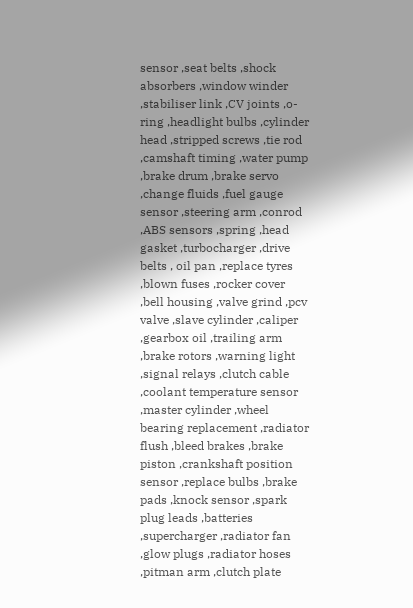sensor ,seat belts ,shock absorbers ,window winder ,stabiliser link ,CV joints ,o-ring ,headlight bulbs ,cylinder head ,stripped screws ,tie rod ,camshaft timing ,water pump ,brake drum ,brake servo ,change fluids ,fuel gauge sensor ,steering arm ,conrod ,ABS sensors ,spring ,head gasket ,turbocharger ,drive belts , oil pan ,replace tyres ,blown fuses ,rocker cover ,bell housing ,valve grind ,pcv valve ,slave cylinder ,caliper ,gearbox oil ,trailing arm ,brake rotors ,warning light ,signal relays ,clutch cable ,coolant temperature sensor ,master cylinder ,wheel bearing replacement ,radiator flush ,bleed brakes ,brake piston ,crankshaft position sensor ,replace bulbs ,brake pads ,knock sensor ,spark plug leads ,batteries ,supercharger ,radiator fan ,glow plugs ,radiator hoses ,pitman arm ,clutch plate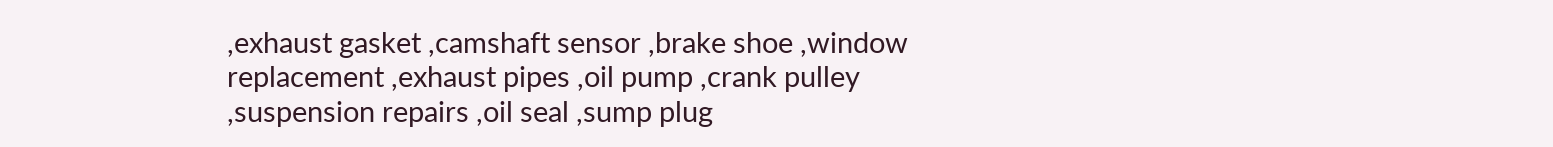,exhaust gasket ,camshaft sensor ,brake shoe ,window replacement ,exhaust pipes ,oil pump ,crank pulley ,suspension repairs ,oil seal ,sump plug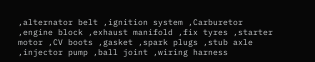,alternator belt ,ignition system ,Carburetor ,engine block ,exhaust manifold ,fix tyres ,starter motor ,CV boots ,gasket ,spark plugs ,stub axle ,injector pump ,ball joint ,wiring harness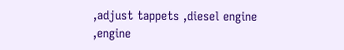,adjust tappets ,diesel engine ,engine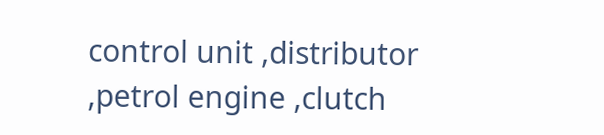control unit ,distributor ,petrol engine ,clutch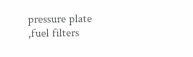pressure plate ,fuel filters